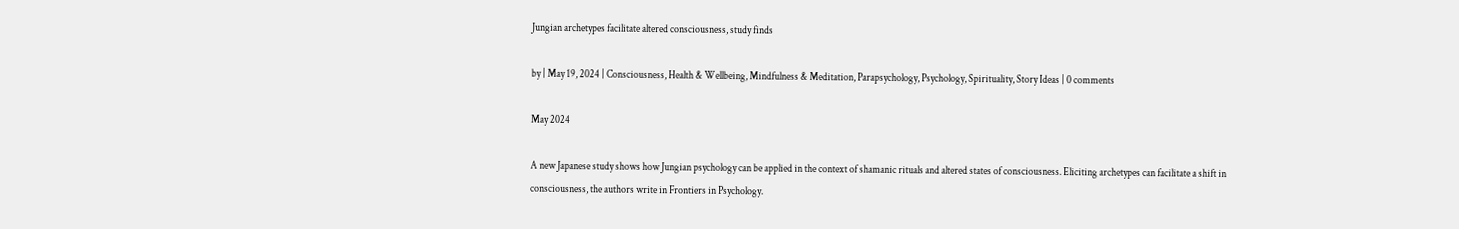Jungian archetypes facilitate altered consciousness, study finds

by | May 19, 2024 | Consciousness, Health & Wellbeing, Mindfulness & Meditation, Parapsychology, Psychology, Spirituality, Story Ideas | 0 comments

May 2024

A new Japanese study shows how Jungian psychology can be applied in the context of shamanic rituals and altered states of consciousness. Eliciting archetypes can facilitate a shift in consciousness, the authors write in Frontiers in Psychology.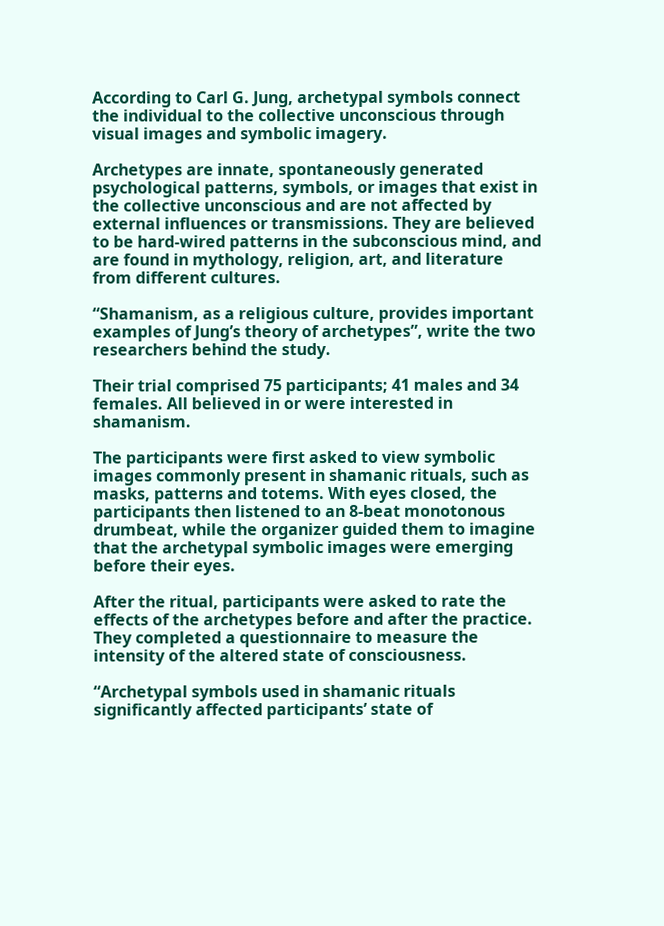According to Carl G. Jung, archetypal symbols connect the individual to the collective unconscious through visual images and symbolic imagery.

Archetypes are innate, spontaneously generated psychological patterns, symbols, or images that exist in the collective unconscious and are not affected by external influences or transmissions. They are believed to be hard-wired patterns in the subconscious mind, and are found in mythology, religion, art, and literature from different cultures.

“Shamanism, as a religious culture, provides important examples of Jung’s theory of archetypes”, write the two researchers behind the study.

Their trial comprised 75 participants; 41 males and 34 females. All believed in or were interested in shamanism.

The participants were first asked to view symbolic images commonly present in shamanic rituals, such as masks, patterns and totems. With eyes closed, the participants then listened to an 8-beat monotonous drumbeat, while the organizer guided them to imagine that the archetypal symbolic images were emerging before their eyes.

After the ritual, participants were asked to rate the effects of the archetypes before and after the practice. They completed a questionnaire to measure the intensity of the altered state of consciousness.

“Archetypal symbols used in shamanic rituals significantly affected participants’ state of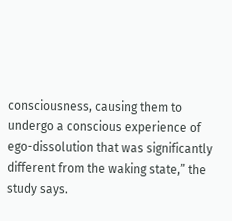consciousness, causing them to undergo a conscious experience of ego-dissolution that was significantly different from the waking state,” the study says.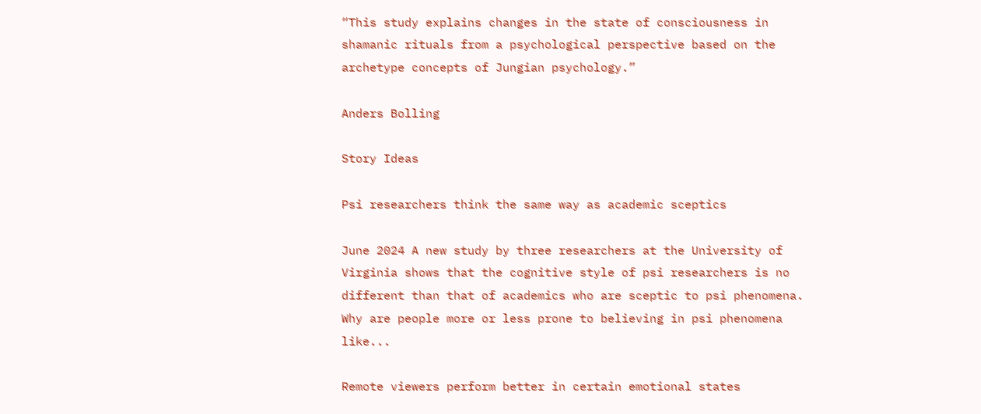“This study explains changes in the state of consciousness in shamanic rituals from a psychological perspective based on the archetype concepts of Jungian psychology.”

Anders Bolling

Story Ideas

Psi researchers think the same way as academic sceptics

June 2024 A new study by three researchers at the University of Virginia shows that the cognitive style of psi researchers is no different than that of academics who are sceptic to psi phenomena. Why are people more or less prone to believing in psi phenomena like...

Remote viewers perform better in certain emotional states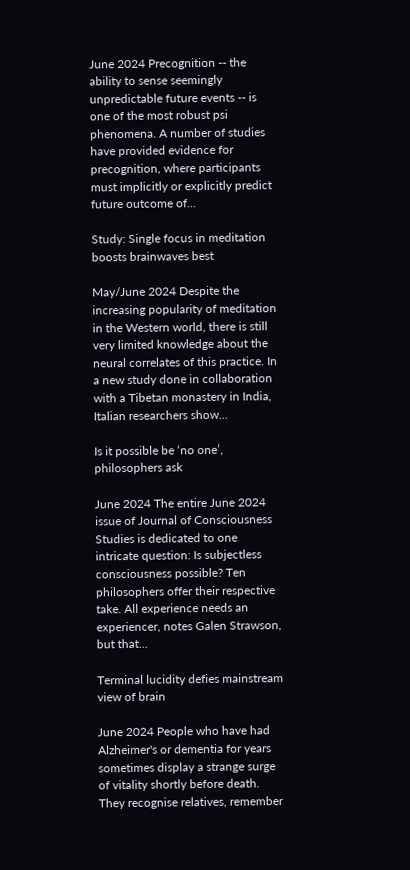June 2024 Precognition -- the ability to sense seemingly unpredictable future events -- is one of the most robust psi phenomena. A number of studies have provided evidence for precognition, where participants must implicitly or explicitly predict future outcome of...

Study: Single focus in meditation boosts brainwaves best

May/June 2024 Despite the increasing popularity of meditation in the Western world, there is still very limited knowledge about the neural correlates of this practice. In a new study done in collaboration with a Tibetan monastery in India, Italian researchers show...

Is it possible be ‘no one’, philosophers ask

June 2024 The entire June 2024 issue of Journal of Consciousness Studies is dedicated to one intricate question: Is subjectless consciousness possible? Ten philosophers offer their respective take. All experience needs an experiencer, notes Galen Strawson, but that...

Terminal lucidity defies mainstream view of brain

June 2024 People who have had Alzheimer's or dementia for years sometimes display a strange surge of vitality shortly before death. They recognise relatives, remember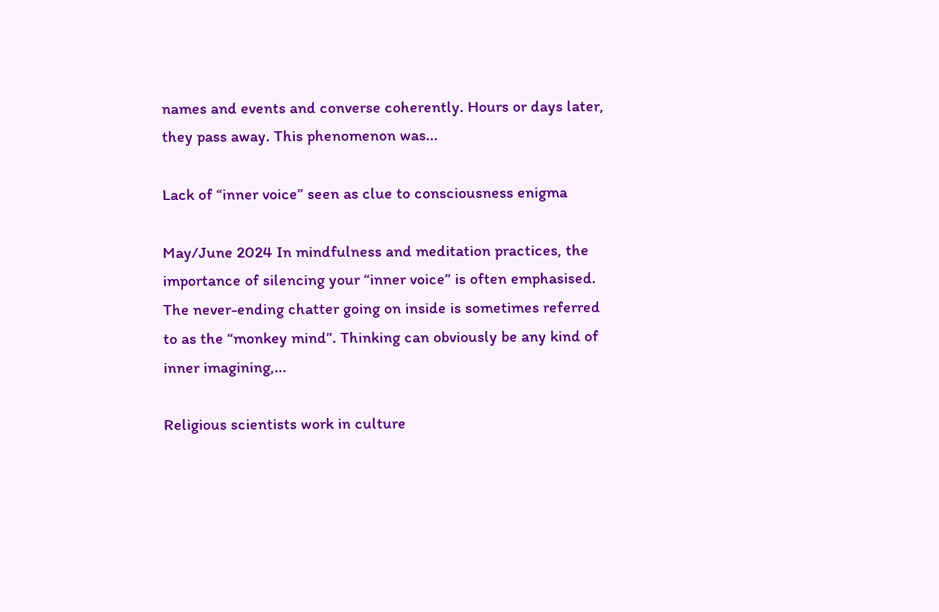names and events and converse coherently. Hours or days later, they pass away. This phenomenon was...

Lack of “inner voice” seen as clue to consciousness enigma

May/June 2024 In mindfulness and meditation practices, the importance of silencing your “inner voice” is often emphasised. The never-ending chatter going on inside is sometimes referred to as the “monkey mind”. Thinking can obviously be any kind of inner imagining,...

Religious scientists work in culture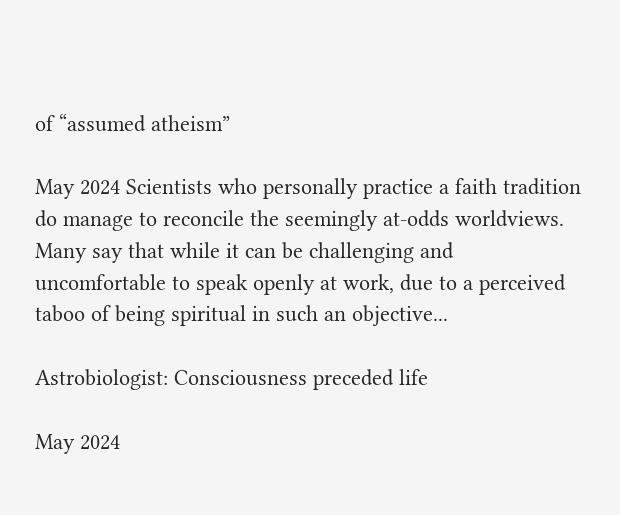of “assumed atheism”

May 2024 Scientists who personally practice a faith tradition do manage to reconcile the seemingly at-odds worldviews. Many say that while it can be challenging and uncomfortable to speak openly at work, due to a perceived taboo of being spiritual in such an objective...

Astrobiologist: Consciousness preceded life

May 2024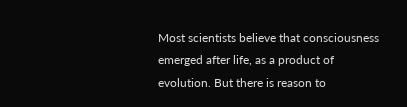Most scientists believe that consciousness emerged after life, as a product of evolution. But there is reason to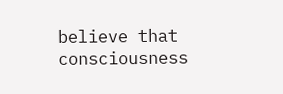believe that consciousness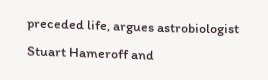preceded life, argues astrobiologist Stuart Hameroff and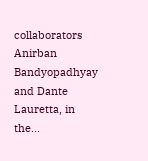collaborators Anirban Bandyopadhyay and Dante Lauretta, in the...